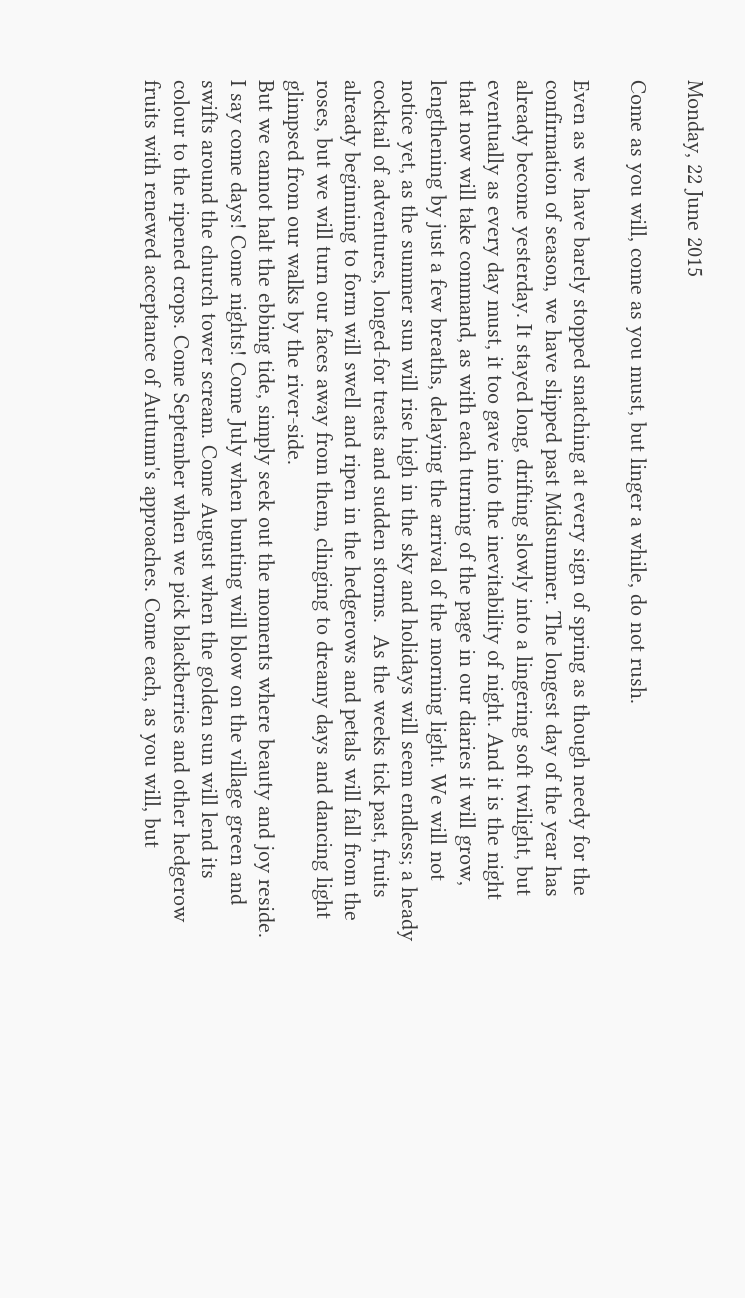Monday, 22 June 2015

Come as you will, come as you must, but linger a while, do not rush.

Even as we have barely stopped snatching at every sign of spring as though needy for the confirmation of season, we have slipped past Midsummer. The longest day of the year has already become yesterday. It stayed long, drifting slowly into a lingering soft twilight, but eventually as every day must, it too gave into the inevitability of night. And it is the night that now will take command, as with each turning of the page in our diaries it will grow, lengthening by just a few breaths, delaying the arrival of the morning light. We will not notice yet, as the summer sun will rise high in the sky and holidays will seem endless; a heady cocktail of adventures, longed-for treats and sudden storms.  As the weeks tick past, fruits already beginning to form will swell and ripen in the hedgerows and petals will fall from the roses, but we will turn our faces away from them, clinging to dreamy days and dancing light glimpsed from our walks by the river-side.
But we cannot halt the ebbing tide, simply seek out the moments where beauty and joy reside. I say come days! Come nights! Come July when bunting will blow on the village green and swifts around the church tower scream. Come August when the golden sun will lend its colour to the ripened crops. Come September when we pick blackberries and other hedgerow fruits with renewed acceptance of Autumn's approaches. Come each, as you will, but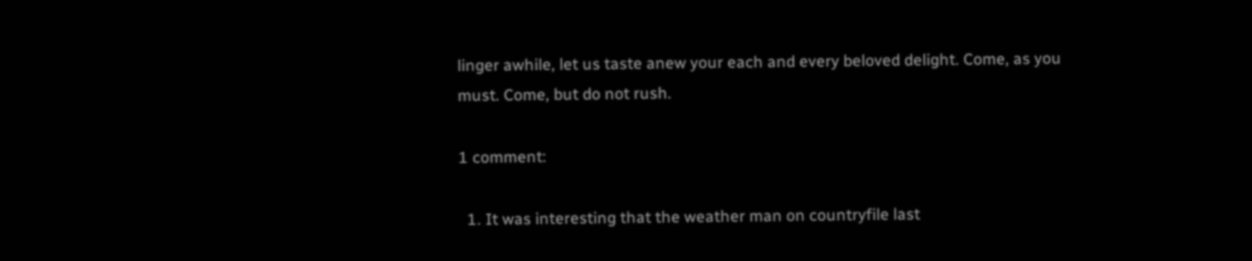linger awhile, let us taste anew your each and every beloved delight. Come, as you must. Come, but do not rush.

1 comment:

  1. It was interesting that the weather man on countryfile last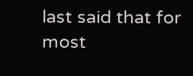last said that for most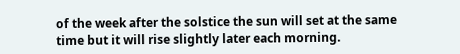of the week after the solstice the sun will set at the same time but it will rise slightly later each morning.